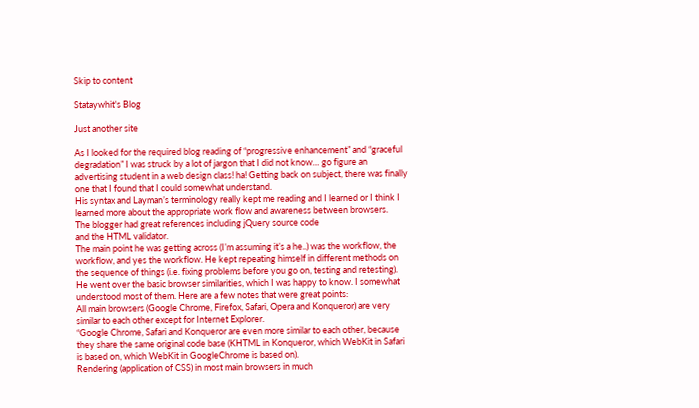Skip to content

Stataywhit's Blog

Just another site

As I looked for the required blog reading of “progressive enhancement” and “graceful degradation” I was struck by a lot of jargon that I did not know… go figure an advertising student in a web design class! ha! Getting back on subject, there was finally one that I found that I could somewhat understand.
His syntax and Layman’s terminology really kept me reading and I learned or I think I learned more about the appropriate work flow and awareness between browsers.
The blogger had great references including jQuery source code
and the HTML validator.
The main point he was getting across (I’m assuming it’s a he..) was the workflow, the workflow, and yes the workflow. He kept repeating himself in different methods on the sequence of things (i.e. fixing problems before you go on, testing and retesting).
He went over the basic browser similarities, which I was happy to know. I somewhat understood most of them. Here are a few notes that were great points:
All main browsers (Google Chrome, Firefox, Safari, Opera and Konqueror) are very similar to each other except for Internet Explorer.
“Google Chrome, Safari and Konqueror are even more similar to each other, because they share the same original code base (KHTML in Konqueror, which WebKit in Safari is based on, which WebKit in GoogleChrome is based on).
Rendering (application of CSS) in most main browsers in much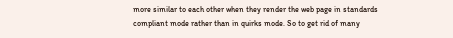more similar to each other when they render the web page in standards compliant mode rather than in quirks mode. So to get rid of many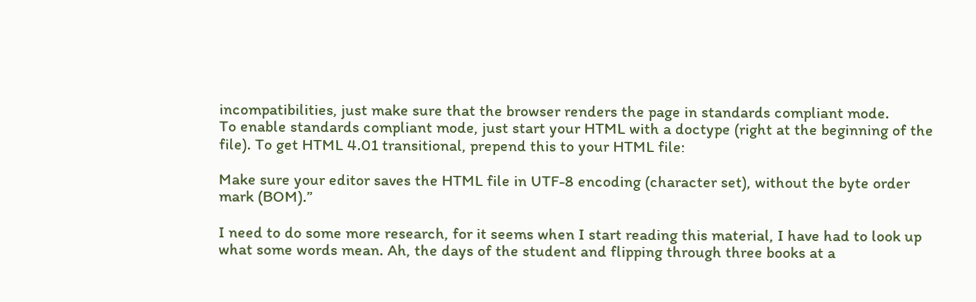incompatibilities, just make sure that the browser renders the page in standards compliant mode.
To enable standards compliant mode, just start your HTML with a doctype (right at the beginning of the file). To get HTML 4.01 transitional, prepend this to your HTML file:

Make sure your editor saves the HTML file in UTF-8 encoding (character set), without the byte order mark (BOM).”

I need to do some more research, for it seems when I start reading this material, I have had to look up what some words mean. Ah, the days of the student and flipping through three books at a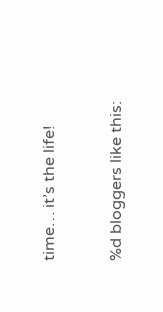time… it’s the life!


%d bloggers like this: